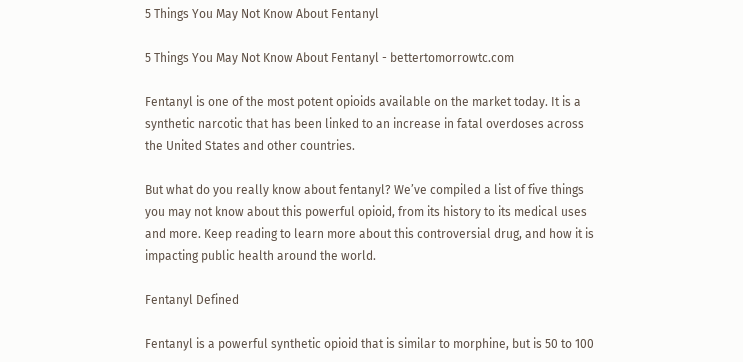5 Things You May Not Know About Fentanyl

5 Things You May Not Know About Fentanyl - bettertomorrowtc.com

Fentanyl is one of the most potent opioids available on the market today. It is a synthetic narcotic that has been linked to an increase in fatal overdoses across the United States and other countries.

But what do you really know about fentanyl? We’ve compiled a list of five things you may not know about this powerful opioid, from its history to its medical uses and more. Keep reading to learn more about this controversial drug, and how it is impacting public health around the world.

Fentanyl Defined

Fentanyl is a powerful synthetic opioid that is similar to morphine, but is 50 to 100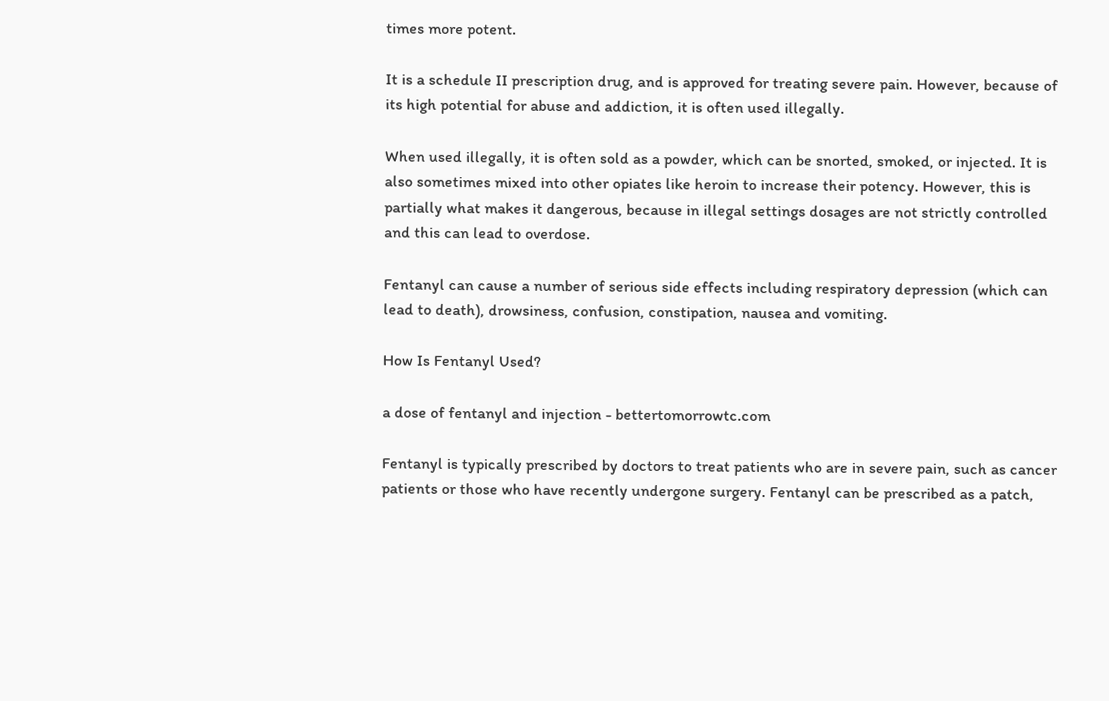times more potent.

It is a schedule II prescription drug, and is approved for treating severe pain. However, because of its high potential for abuse and addiction, it is often used illegally.

When used illegally, it is often sold as a powder, which can be snorted, smoked, or injected. It is also sometimes mixed into other opiates like heroin to increase their potency. However, this is partially what makes it dangerous, because in illegal settings dosages are not strictly controlled and this can lead to overdose.

Fentanyl can cause a number of serious side effects including respiratory depression (which can lead to death), drowsiness, confusion, constipation, nausea and vomiting.

How Is Fentanyl Used?

a dose of fentanyl and injection - bettertomorrowtc.com

Fentanyl is typically prescribed by doctors to treat patients who are in severe pain, such as cancer patients or those who have recently undergone surgery. Fentanyl can be prescribed as a patch,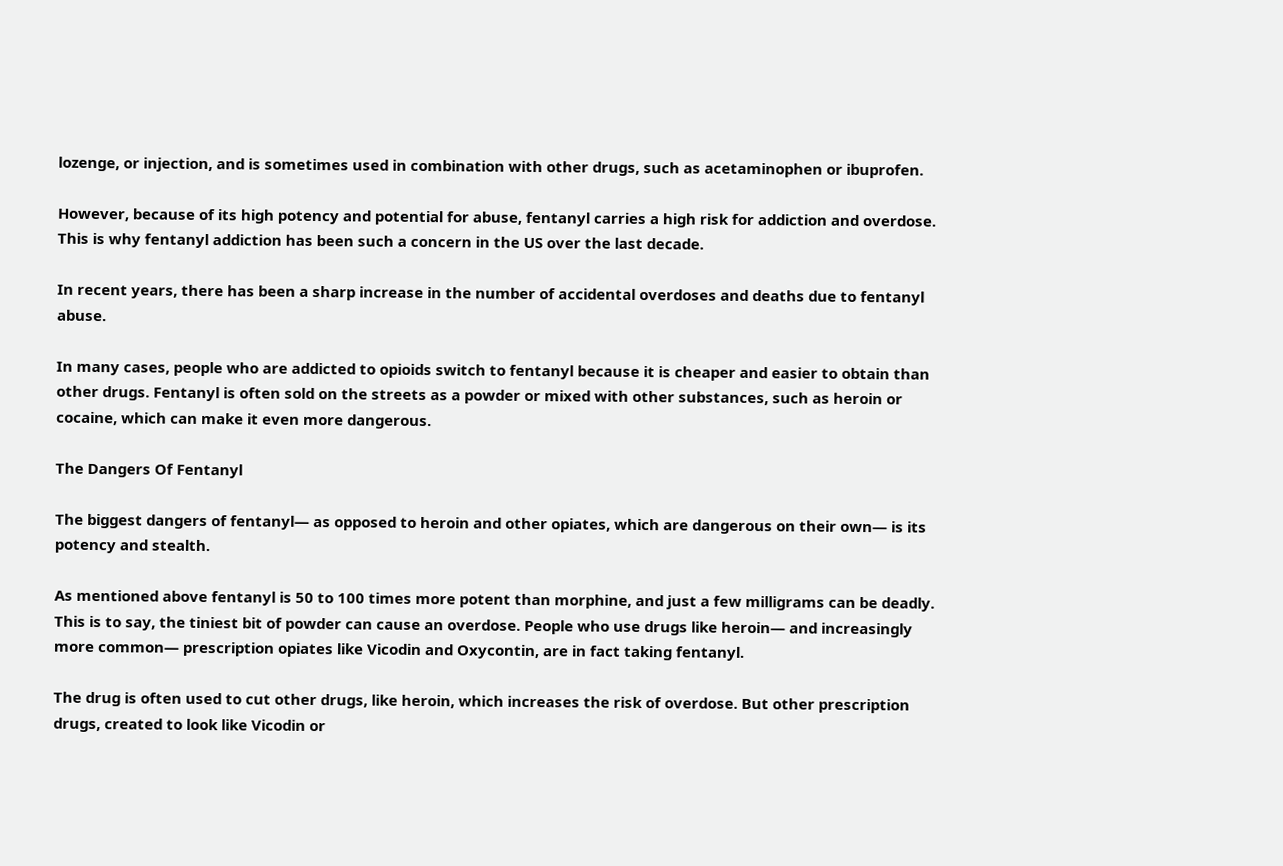lozenge, or injection, and is sometimes used in combination with other drugs, such as acetaminophen or ibuprofen.

However, because of its high potency and potential for abuse, fentanyl carries a high risk for addiction and overdose. This is why fentanyl addiction has been such a concern in the US over the last decade.

In recent years, there has been a sharp increase in the number of accidental overdoses and deaths due to fentanyl abuse.

In many cases, people who are addicted to opioids switch to fentanyl because it is cheaper and easier to obtain than other drugs. Fentanyl is often sold on the streets as a powder or mixed with other substances, such as heroin or cocaine, which can make it even more dangerous.

The Dangers Of Fentanyl

The biggest dangers of fentanyl— as opposed to heroin and other opiates, which are dangerous on their own— is its potency and stealth.

As mentioned above fentanyl is 50 to 100 times more potent than morphine, and just a few milligrams can be deadly. This is to say, the tiniest bit of powder can cause an overdose. People who use drugs like heroin— and increasingly more common— prescription opiates like Vicodin and Oxycontin, are in fact taking fentanyl.

The drug is often used to cut other drugs, like heroin, which increases the risk of overdose. But other prescription drugs, created to look like Vicodin or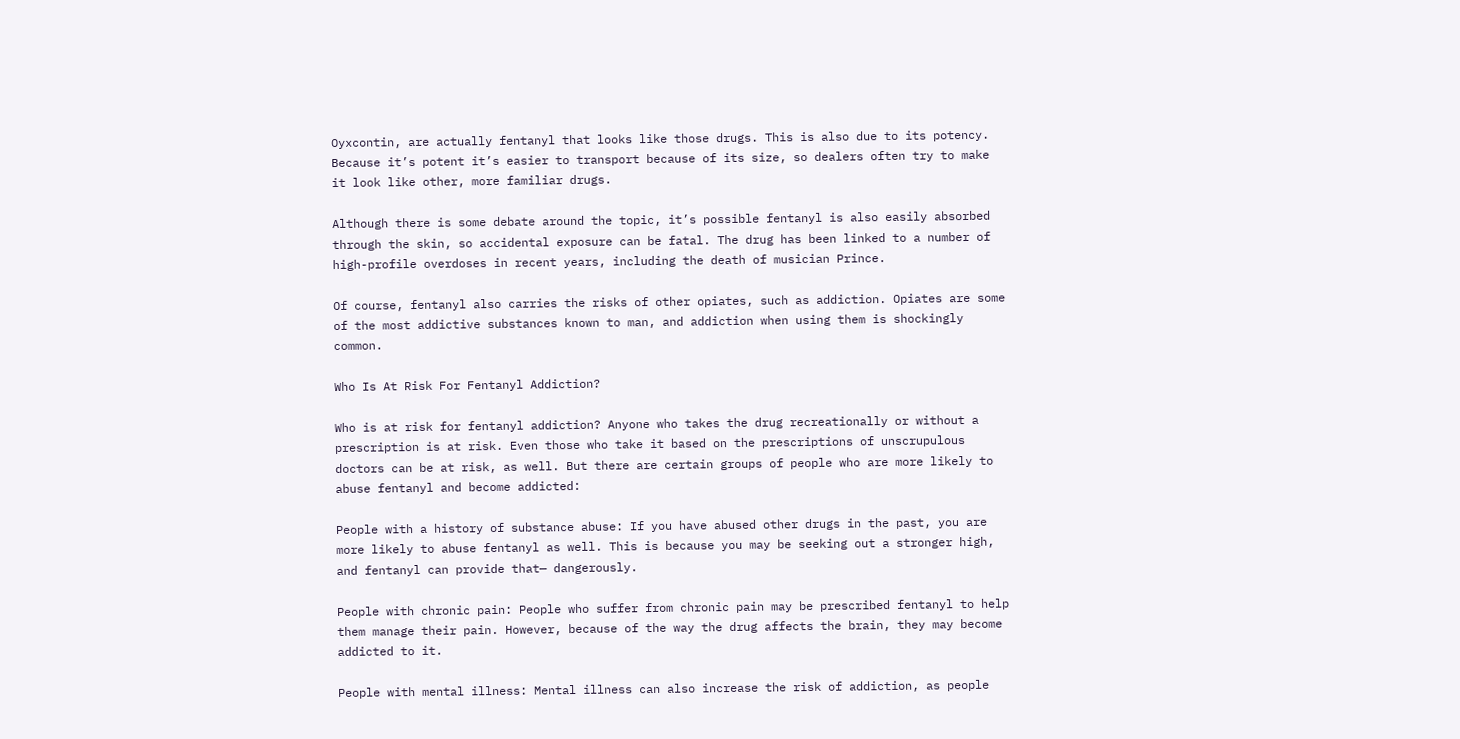Oyxcontin, are actually fentanyl that looks like those drugs. This is also due to its potency. Because it’s potent it’s easier to transport because of its size, so dealers often try to make it look like other, more familiar drugs.

Although there is some debate around the topic, it’s possible fentanyl is also easily absorbed through the skin, so accidental exposure can be fatal. The drug has been linked to a number of high-profile overdoses in recent years, including the death of musician Prince.

Of course, fentanyl also carries the risks of other opiates, such as addiction. Opiates are some of the most addictive substances known to man, and addiction when using them is shockingly common.

Who Is At Risk For Fentanyl Addiction?

Who is at risk for fentanyl addiction? Anyone who takes the drug recreationally or without a prescription is at risk. Even those who take it based on the prescriptions of unscrupulous doctors can be at risk, as well. But there are certain groups of people who are more likely to abuse fentanyl and become addicted:

People with a history of substance abuse: If you have abused other drugs in the past, you are more likely to abuse fentanyl as well. This is because you may be seeking out a stronger high, and fentanyl can provide that— dangerously.

People with chronic pain: People who suffer from chronic pain may be prescribed fentanyl to help them manage their pain. However, because of the way the drug affects the brain, they may become addicted to it.

People with mental illness: Mental illness can also increase the risk of addiction, as people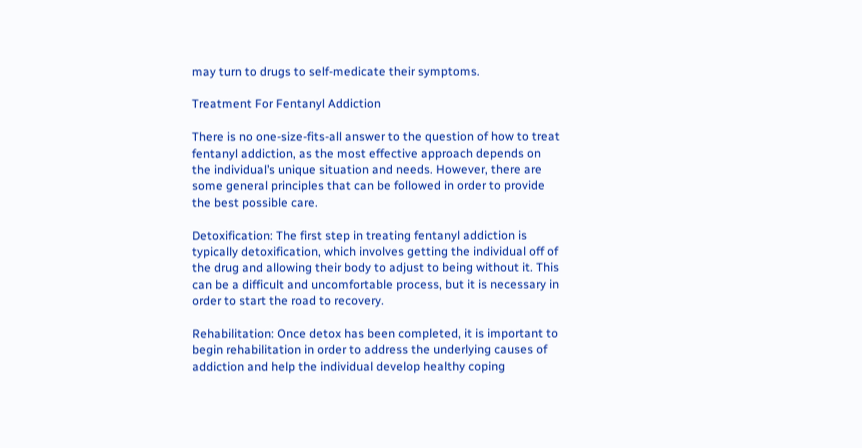may turn to drugs to self-medicate their symptoms.

Treatment For Fentanyl Addiction

There is no one-size-fits-all answer to the question of how to treat fentanyl addiction, as the most effective approach depends on the individual’s unique situation and needs. However, there are some general principles that can be followed in order to provide the best possible care.

Detoxification: The first step in treating fentanyl addiction is typically detoxification, which involves getting the individual off of the drug and allowing their body to adjust to being without it. This can be a difficult and uncomfortable process, but it is necessary in order to start the road to recovery.

Rehabilitation: Once detox has been completed, it is important to begin rehabilitation in order to address the underlying causes of addiction and help the individual develop healthy coping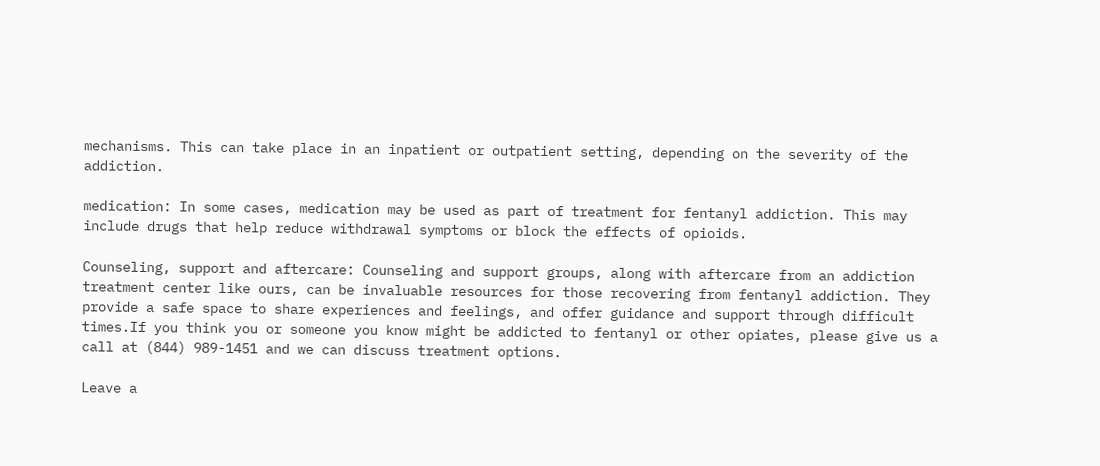mechanisms. This can take place in an inpatient or outpatient setting, depending on the severity of the addiction.

medication: In some cases, medication may be used as part of treatment for fentanyl addiction. This may include drugs that help reduce withdrawal symptoms or block the effects of opioids.

Counseling, support and aftercare: Counseling and support groups, along with aftercare from an addiction treatment center like ours, can be invaluable resources for those recovering from fentanyl addiction. They provide a safe space to share experiences and feelings, and offer guidance and support through difficult times.If you think you or someone you know might be addicted to fentanyl or other opiates, please give us a call at (844) 989-1451 and we can discuss treatment options.

Leave a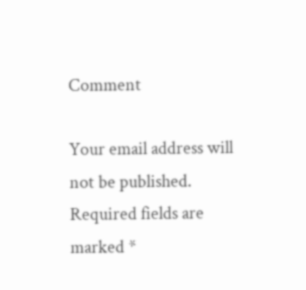Comment

Your email address will not be published. Required fields are marked *